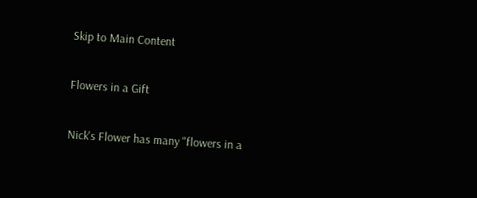Skip to Main Content

Flowers in a Gift

Nick's Flower has many "flowers in a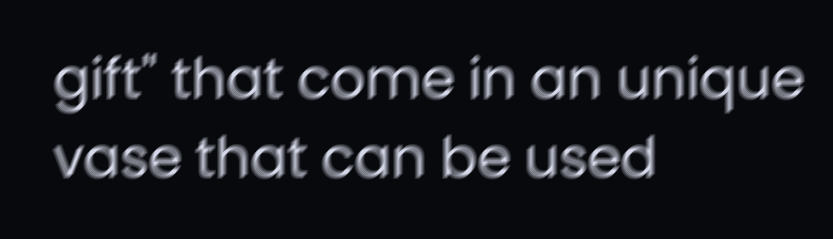gift" that come in an unique vase that can be used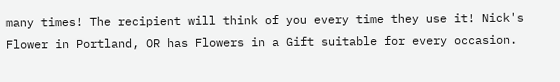many times! The recipient will think of you every time they use it! Nick's Flower in Portland, OR has Flowers in a Gift suitable for every occasion.